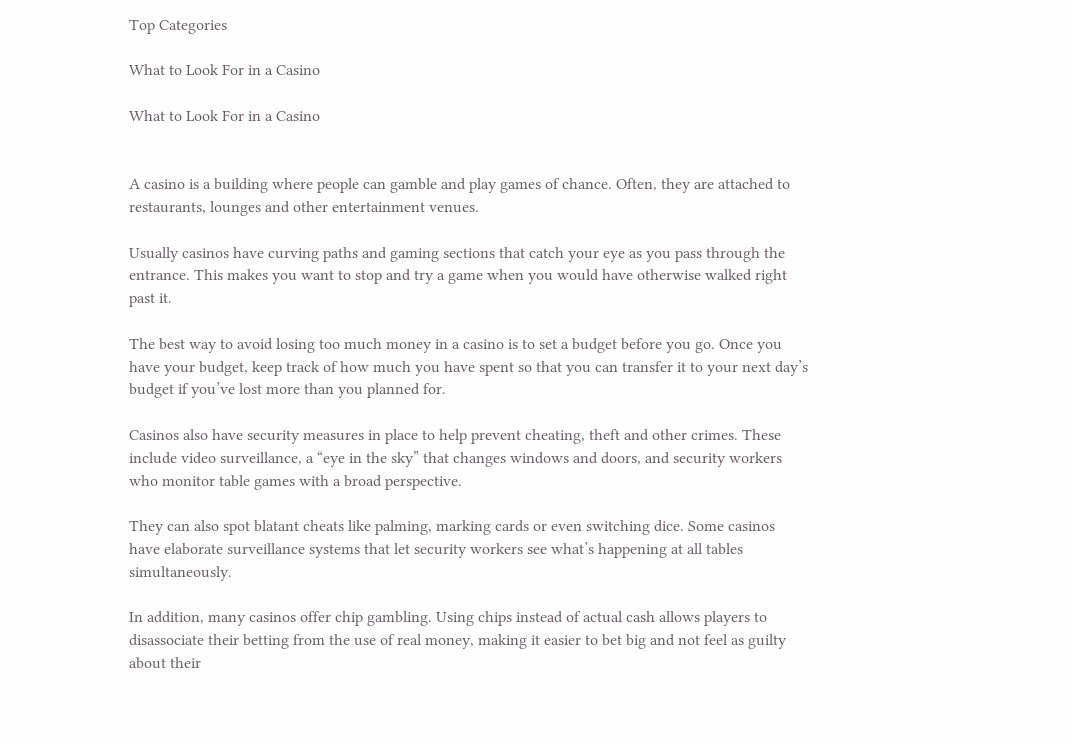Top Categories

What to Look For in a Casino

What to Look For in a Casino


A casino is a building where people can gamble and play games of chance. Often, they are attached to restaurants, lounges and other entertainment venues.

Usually casinos have curving paths and gaming sections that catch your eye as you pass through the entrance. This makes you want to stop and try a game when you would have otherwise walked right past it.

The best way to avoid losing too much money in a casino is to set a budget before you go. Once you have your budget, keep track of how much you have spent so that you can transfer it to your next day’s budget if you’ve lost more than you planned for.

Casinos also have security measures in place to help prevent cheating, theft and other crimes. These include video surveillance, a “eye in the sky” that changes windows and doors, and security workers who monitor table games with a broad perspective.

They can also spot blatant cheats like palming, marking cards or even switching dice. Some casinos have elaborate surveillance systems that let security workers see what’s happening at all tables simultaneously.

In addition, many casinos offer chip gambling. Using chips instead of actual cash allows players to disassociate their betting from the use of real money, making it easier to bet big and not feel as guilty about their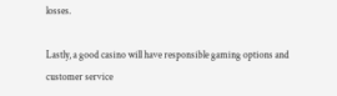losses.

Lastly, a good casino will have responsible gaming options and customer service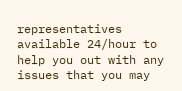representatives available 24/hour to help you out with any issues that you may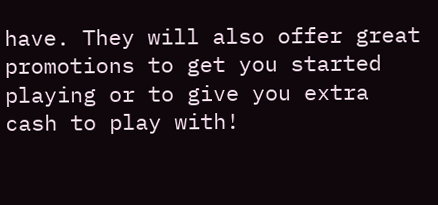have. They will also offer great promotions to get you started playing or to give you extra cash to play with!